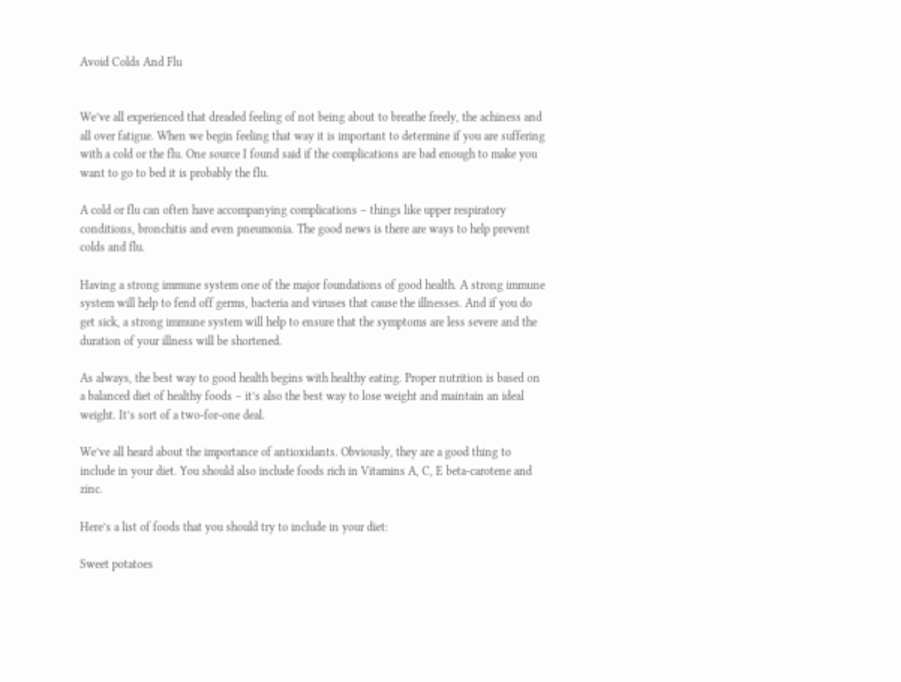Avoid Colds And Flu


We’ve all experienced that dreaded feeling of not being about to breathe freely, the achiness and all over fatigue. When we begin feeling that way it is important to determine if you are suffering with a cold or the flu. One source I found said if the complications are bad enough to make you want to go to bed it is probably the flu.

A cold or flu can often have accompanying complications – things like upper respiratory conditions, bronchitis and even pneumonia. The good news is there are ways to help prevent colds and flu.

Having a strong immune system one of the major foundations of good health. A strong immune system will help to fend off germs, bacteria and viruses that cause the illnesses. And if you do get sick, a strong immune system will help to ensure that the symptoms are less severe and the duration of your illness will be shortened.

As always, the best way to good health begins with healthy eating. Proper nutrition is based on a balanced diet of healthy foods – it’s also the best way to lose weight and maintain an ideal weight. It’s sort of a two-for-one deal.

We’ve all heard about the importance of antioxidants. Obviously, they are a good thing to include in your diet. You should also include foods rich in Vitamins A, C, E beta-carotene and zinc.

Here’s a list of foods that you should try to include in your diet:

Sweet potatoes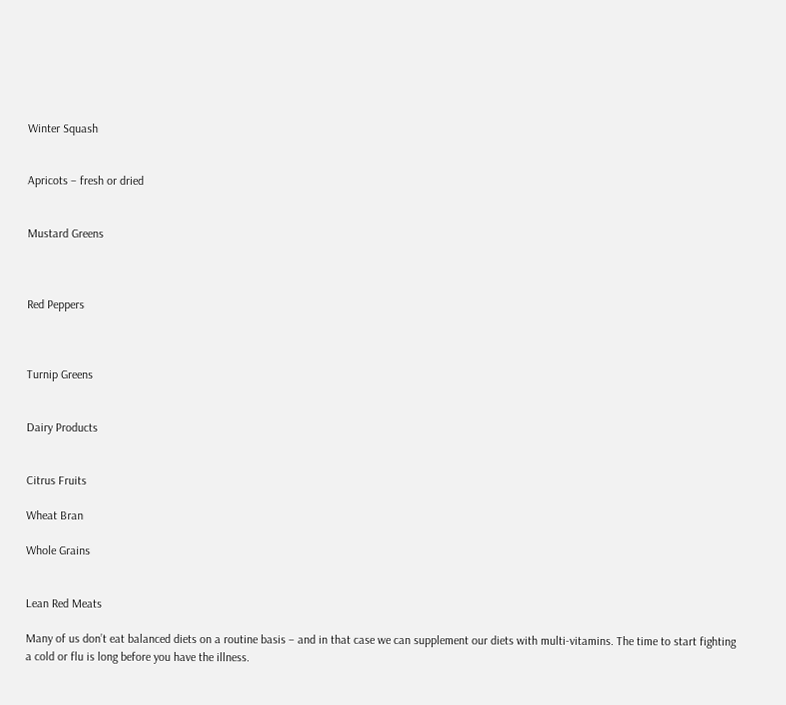Winter Squash


Apricots – fresh or dried


Mustard Greens



Red Peppers



Turnip Greens


Dairy Products


Citrus Fruits

Wheat Bran

Whole Grains


Lean Red Meats

Many of us don’t eat balanced diets on a routine basis – and in that case we can supplement our diets with multi-vitamins. The time to start fighting a cold or flu is long before you have the illness.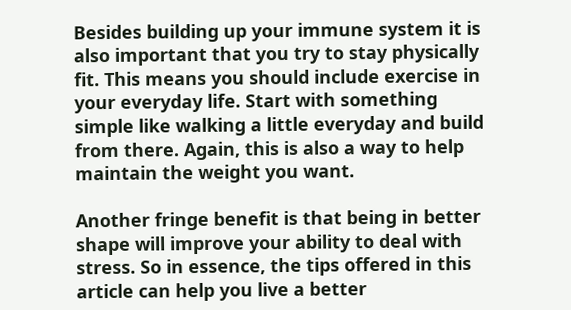Besides building up your immune system it is also important that you try to stay physically fit. This means you should include exercise in your everyday life. Start with something simple like walking a little everyday and build from there. Again, this is also a way to help maintain the weight you want.

Another fringe benefit is that being in better shape will improve your ability to deal with stress. So in essence, the tips offered in this article can help you live a better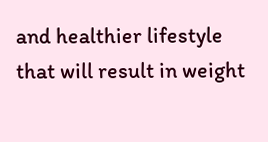and healthier lifestyle that will result in weight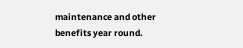maintenance and other benefits year round.